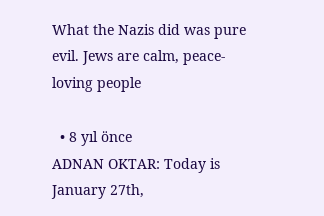What the Nazis did was pure evil. Jews are calm, peace-loving people

  • 8 yıl önce
ADNAN OKTAR: Today is January 27th,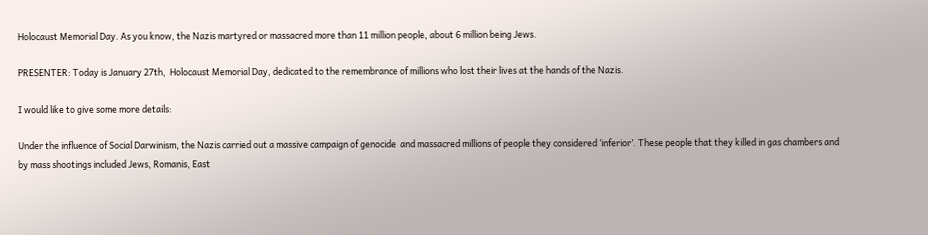Holocaust Memorial Day. As you know, the Nazis martyred or massacred more than 11 million people, about 6 million being Jews.

PRESENTER: Today is January 27th,  Holocaust Memorial Day, dedicated to the remembrance of millions who lost their lives at the hands of the Nazis.

I would like to give some more details:

Under the influence of Social Darwinism, the Nazis carried out a massive campaign of genocide  and massacred millions of people they considered ‘inferior’. These people that they killed in gas chambers and by mass shootings included Jews, Romanis, East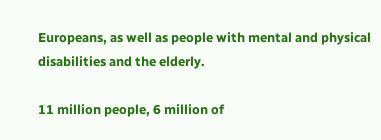Europeans, as well as people with mental and physical disabilities and the elderly.

11 million people, 6 million of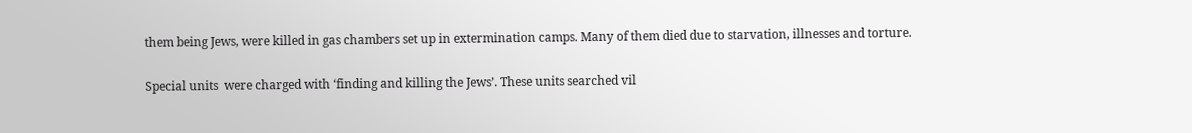them being Jews, were killed in gas chambers set up in extermination camps. Many of them died due to starvation, illnesses and torture.

Special units  were charged with ‘finding and killing the Jews’. These units searched vil